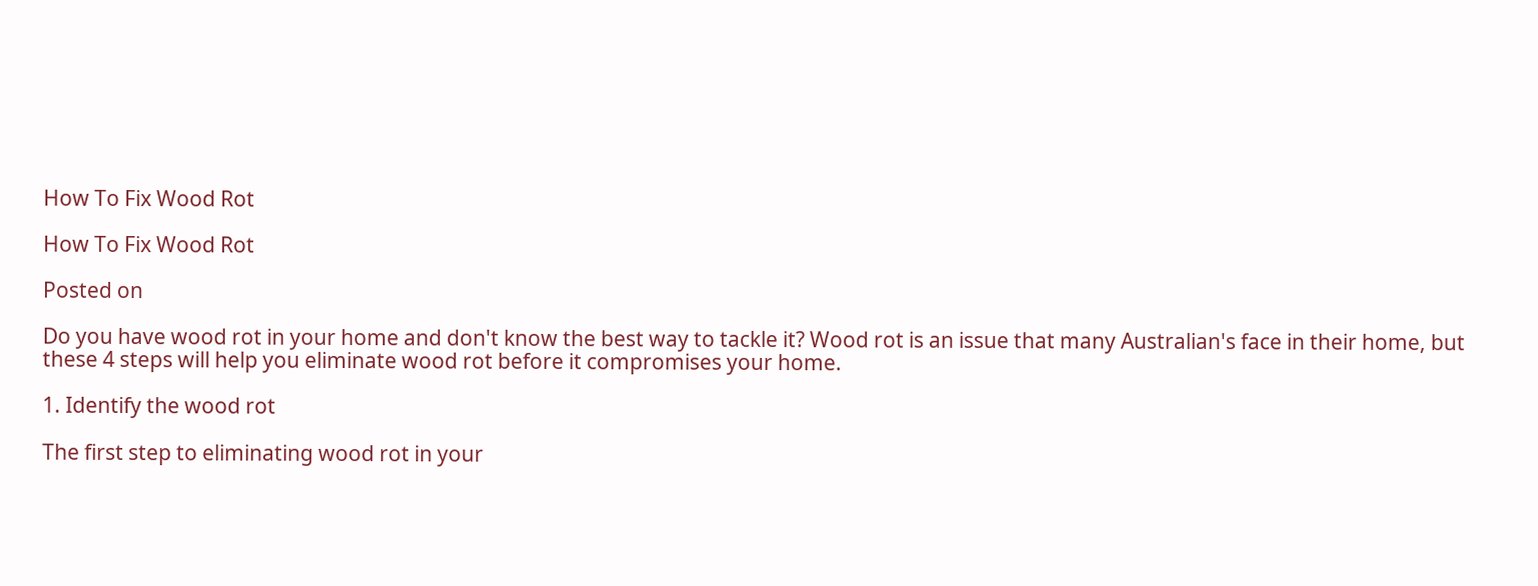How To Fix Wood Rot

How To Fix Wood Rot

Posted on

Do you have wood rot in your home and don't know the best way to tackle it? Wood rot is an issue that many Australian's face in their home, but these 4 steps will help you eliminate wood rot before it compromises your home.

1. Identify the wood rot

The first step to eliminating wood rot in your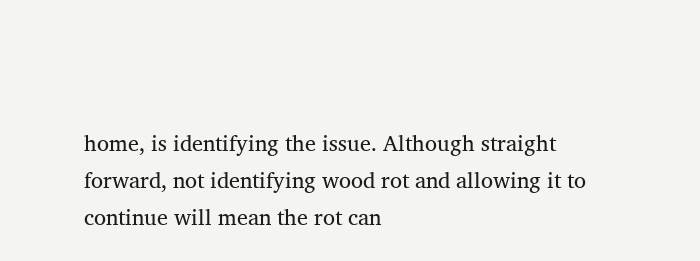home, is identifying the issue. Although straight forward, not identifying wood rot and allowing it to continue will mean the rot can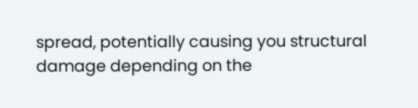spread, potentially causing you structural damage depending on the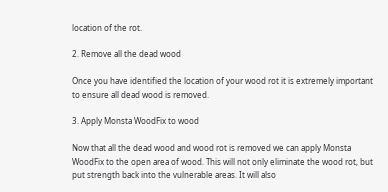location of the rot.

2. Remove all the dead wood

Once you have identified the location of your wood rot it is extremely important to ensure all dead wood is removed.

3. Apply Monsta WoodFix to wood

Now that all the dead wood and wood rot is removed we can apply Monsta WoodFix to the open area of wood. This will not only eliminate the wood rot, but put strength back into the vulnerable areas. It will also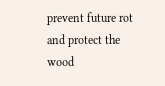prevent future rot and protect the wood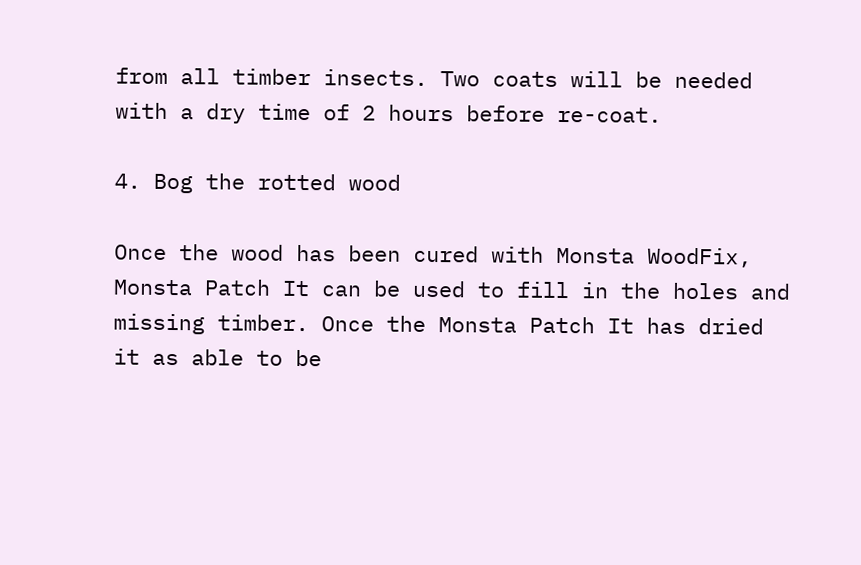from all timber insects. Two coats will be needed with a dry time of 2 hours before re-coat.

4. Bog the rotted wood

Once the wood has been cured with Monsta WoodFix, Monsta Patch It can be used to fill in the holes and missing timber. Once the Monsta Patch It has dried it as able to be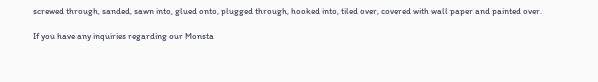screwed through, sanded, sawn into, glued onto, plugged through, hooked into, tiled over, covered with wall paper and painted over.

If you have any inquiries regarding our Monsta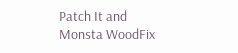Patch It and Monsta WoodFix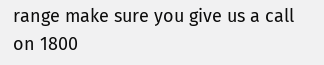range make sure you give us a call on 1800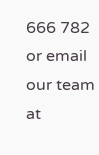666 782 or email our team at